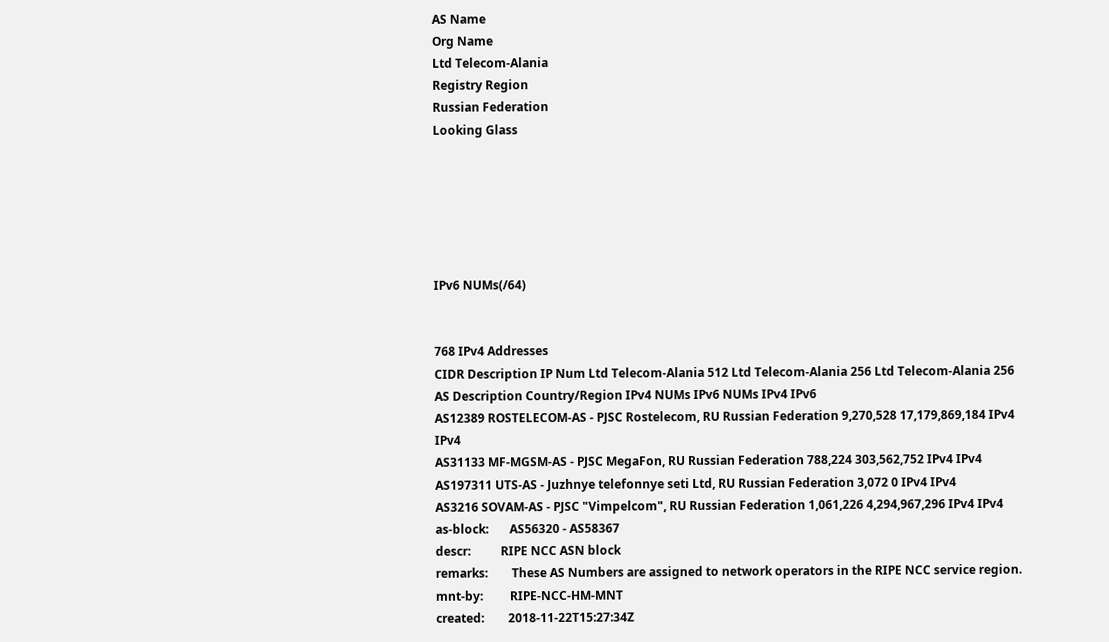AS Name
Org Name
Ltd Telecom-Alania
Registry Region
Russian Federation
Looking Glass






IPv6 NUMs(/64)


768 IPv4 Addresses
CIDR Description IP Num Ltd Telecom-Alania 512 Ltd Telecom-Alania 256 Ltd Telecom-Alania 256
AS Description Country/Region IPv4 NUMs IPv6 NUMs IPv4 IPv6
AS12389 ROSTELECOM-AS - PJSC Rostelecom, RU Russian Federation 9,270,528 17,179,869,184 IPv4 IPv4
AS31133 MF-MGSM-AS - PJSC MegaFon, RU Russian Federation 788,224 303,562,752 IPv4 IPv4
AS197311 UTS-AS - Juzhnye telefonnye seti Ltd, RU Russian Federation 3,072 0 IPv4 IPv4
AS3216 SOVAM-AS - PJSC "Vimpelcom", RU Russian Federation 1,061,226 4,294,967,296 IPv4 IPv4
as-block:       AS56320 - AS58367
descr:          RIPE NCC ASN block
remarks:        These AS Numbers are assigned to network operators in the RIPE NCC service region.
mnt-by:         RIPE-NCC-HM-MNT
created:        2018-11-22T15:27:34Z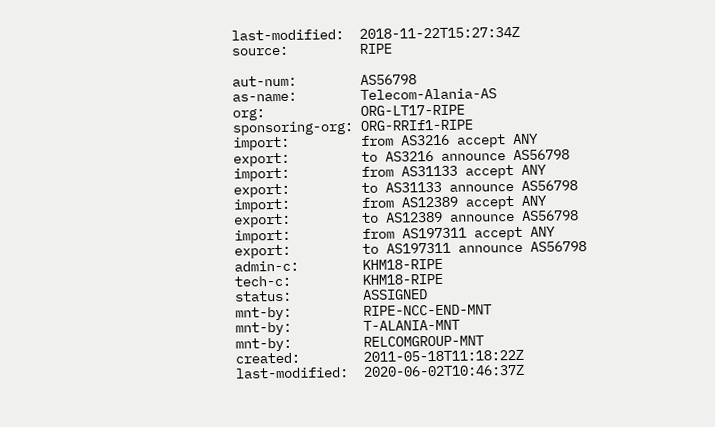last-modified:  2018-11-22T15:27:34Z
source:         RIPE

aut-num:        AS56798
as-name:        Telecom-Alania-AS
org:            ORG-LT17-RIPE
sponsoring-org: ORG-RRIf1-RIPE
import:         from AS3216 accept ANY
export:         to AS3216 announce AS56798
import:         from AS31133 accept ANY
export:         to AS31133 announce AS56798
import:         from AS12389 accept ANY
export:         to AS12389 announce AS56798
import:         from AS197311 accept ANY
export:         to AS197311 announce AS56798
admin-c:        KHM18-RIPE
tech-c:         KHM18-RIPE
status:         ASSIGNED
mnt-by:         RIPE-NCC-END-MNT
mnt-by:         T-ALANIA-MNT
mnt-by:         RELCOMGROUP-MNT
created:        2011-05-18T11:18:22Z
last-modified:  2020-06-02T10:46:37Z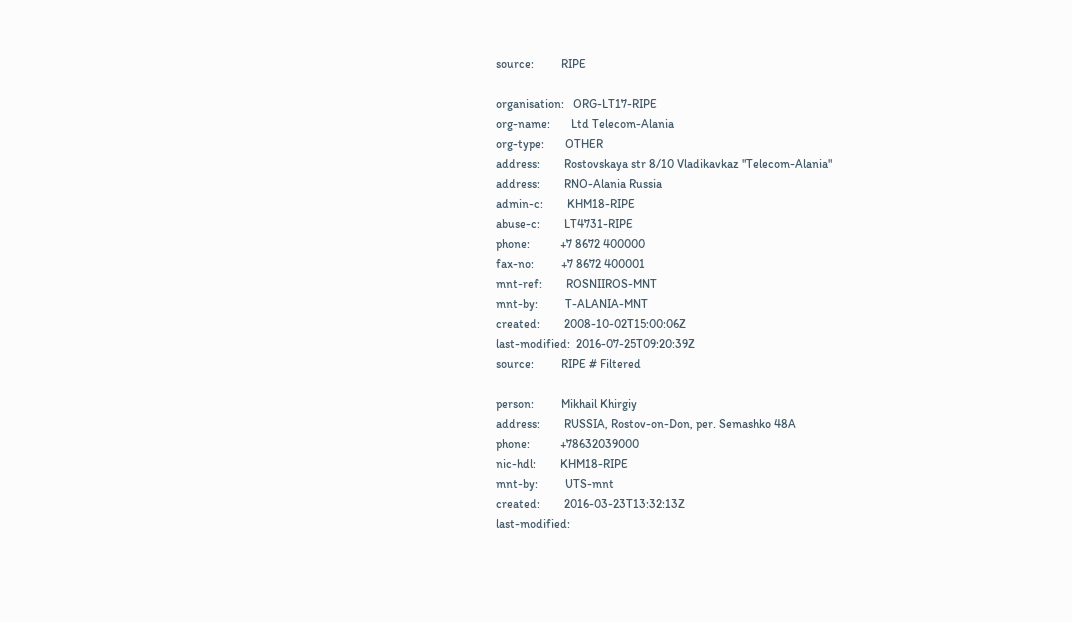source:         RIPE

organisation:   ORG-LT17-RIPE
org-name:       Ltd Telecom-Alania
org-type:       OTHER
address:        Rostovskaya str 8/10 Vladikavkaz "Telecom-Alania"
address:        RNO-Alania Russia
admin-c:        KHM18-RIPE
abuse-c:        LT4731-RIPE
phone:          +7 8672 400000
fax-no:         +7 8672 400001
mnt-ref:        ROSNIIROS-MNT
mnt-by:         T-ALANIA-MNT
created:        2008-10-02T15:00:06Z
last-modified:  2016-07-25T09:20:39Z
source:         RIPE # Filtered

person:         Mikhail Khirgiy
address:        RUSSIA, Rostov-on-Don, per. Semashko 48A
phone:          +78632039000
nic-hdl:        KHM18-RIPE
mnt-by:         UTS-mnt
created:        2016-03-23T13:32:13Z
last-modified: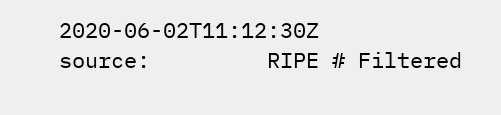2020-06-02T11:12:30Z
source:         RIPE # Filtered